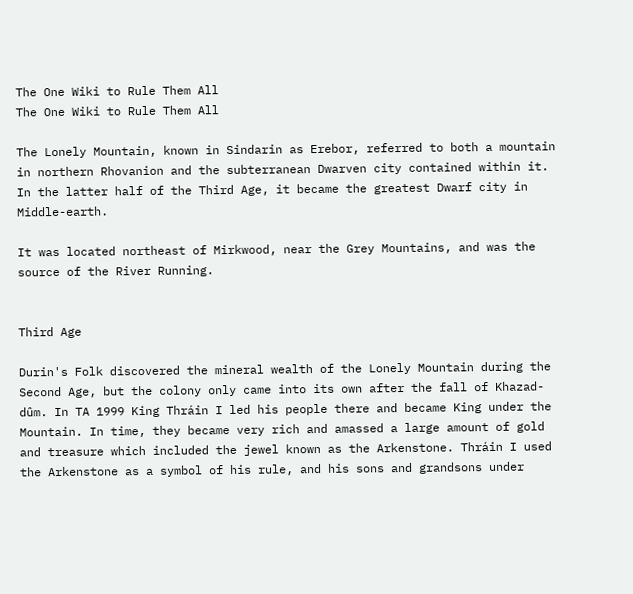The One Wiki to Rule Them All
The One Wiki to Rule Them All

The Lonely Mountain, known in Sindarin as Erebor, referred to both a mountain in northern Rhovanion and the subterranean Dwarven city contained within it. In the latter half of the Third Age, it became the greatest Dwarf city in Middle-earth.

It was located northeast of Mirkwood, near the Grey Mountains, and was the source of the River Running.


Third Age

Durin's Folk discovered the mineral wealth of the Lonely Mountain during the Second Age, but the colony only came into its own after the fall of Khazad-dûm. In TA 1999 King Thráin I led his people there and became King under the Mountain. In time, they became very rich and amassed a large amount of gold and treasure which included the jewel known as the Arkenstone. Thráin I used the Arkenstone as a symbol of his rule, and his sons and grandsons under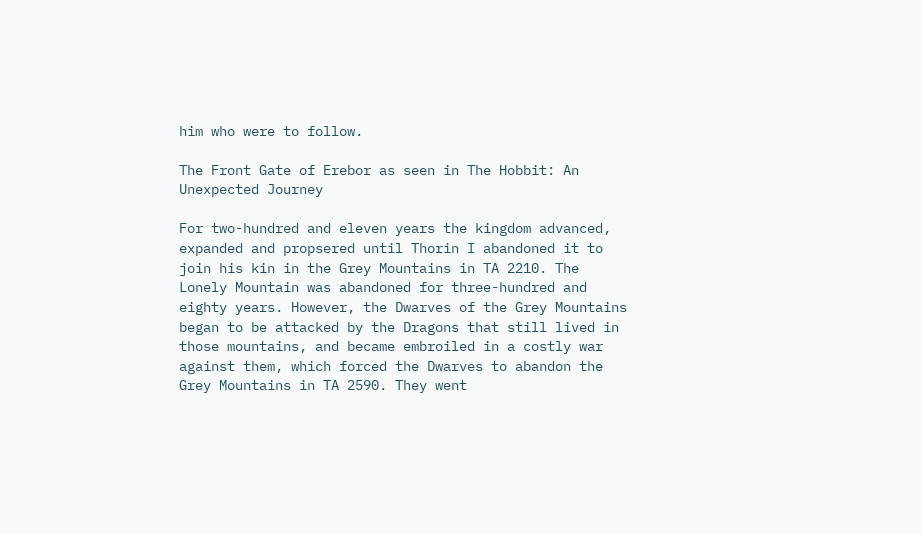him who were to follow.

The Front Gate of Erebor as seen in The Hobbit: An Unexpected Journey

For two-hundred and eleven years the kingdom advanced, expanded and propsered until Thorin I abandoned it to join his kin in the Grey Mountains in TA 2210. The Lonely Mountain was abandoned for three-hundred and eighty years. However, the Dwarves of the Grey Mountains began to be attacked by the Dragons that still lived in those mountains, and became embroiled in a costly war against them, which forced the Dwarves to abandon the Grey Mountains in TA 2590. They went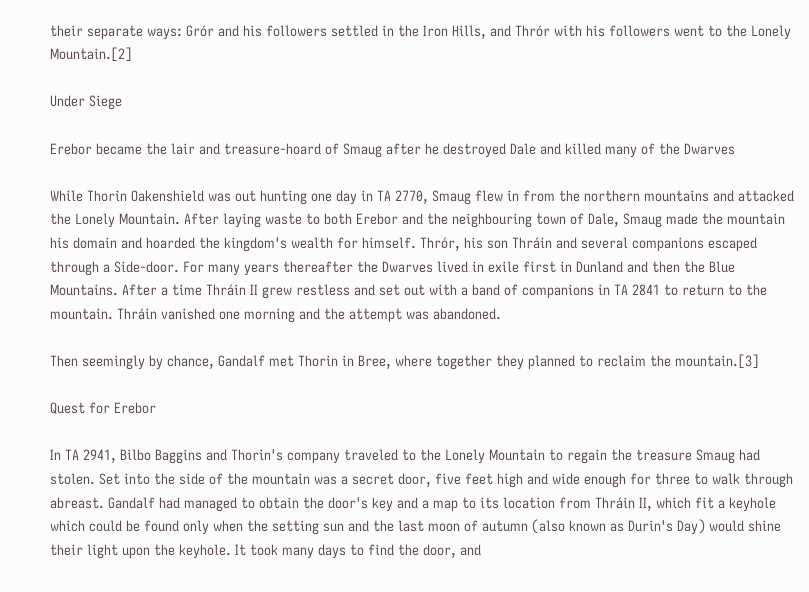their separate ways: Grór and his followers settled in the Iron Hills, and Thrór with his followers went to the Lonely Mountain.[2]

Under Siege

Erebor became the lair and treasure-hoard of Smaug after he destroyed Dale and killed many of the Dwarves

While Thorin Oakenshield was out hunting one day in TA 2770, Smaug flew in from the northern mountains and attacked the Lonely Mountain. After laying waste to both Erebor and the neighbouring town of Dale, Smaug made the mountain his domain and hoarded the kingdom's wealth for himself. Thrór, his son Thráin and several companions escaped through a Side-door. For many years thereafter the Dwarves lived in exile first in Dunland and then the Blue Mountains. After a time Thráin II grew restless and set out with a band of companions in TA 2841 to return to the mountain. Thráin vanished one morning and the attempt was abandoned.

Then seemingly by chance, Gandalf met Thorin in Bree, where together they planned to reclaim the mountain.[3]

Quest for Erebor

In TA 2941, Bilbo Baggins and Thorin's company traveled to the Lonely Mountain to regain the treasure Smaug had stolen. Set into the side of the mountain was a secret door, five feet high and wide enough for three to walk through abreast. Gandalf had managed to obtain the door's key and a map to its location from Thráin II, which fit a keyhole which could be found only when the setting sun and the last moon of autumn (also known as Durin's Day) would shine their light upon the keyhole. It took many days to find the door, and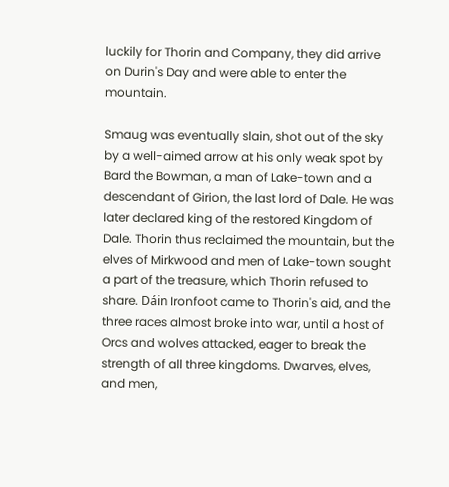luckily for Thorin and Company, they did arrive on Durin's Day and were able to enter the mountain.

Smaug was eventually slain, shot out of the sky by a well-aimed arrow at his only weak spot by Bard the Bowman, a man of Lake-town and a descendant of Girion, the last lord of Dale. He was later declared king of the restored Kingdom of Dale. Thorin thus reclaimed the mountain, but the elves of Mirkwood and men of Lake-town sought a part of the treasure, which Thorin refused to share. Dáin Ironfoot came to Thorin's aid, and the three races almost broke into war, until a host of Orcs and wolves attacked, eager to break the strength of all three kingdoms. Dwarves, elves, and men,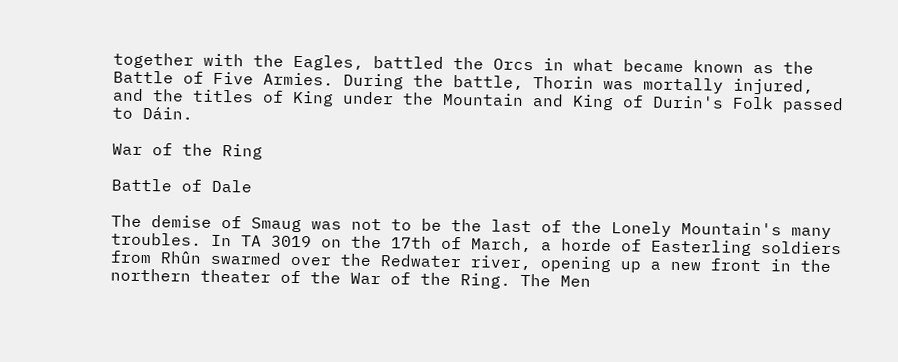together with the Eagles, battled the Orcs in what became known as the Battle of Five Armies. During the battle, Thorin was mortally injured, and the titles of King under the Mountain and King of Durin's Folk passed to Dáin.

War of the Ring

Battle of Dale

The demise of Smaug was not to be the last of the Lonely Mountain's many troubles. In TA 3019 on the 17th of March, a horde of Easterling soldiers from Rhûn swarmed over the Redwater river, opening up a new front in the northern theater of the War of the Ring. The Men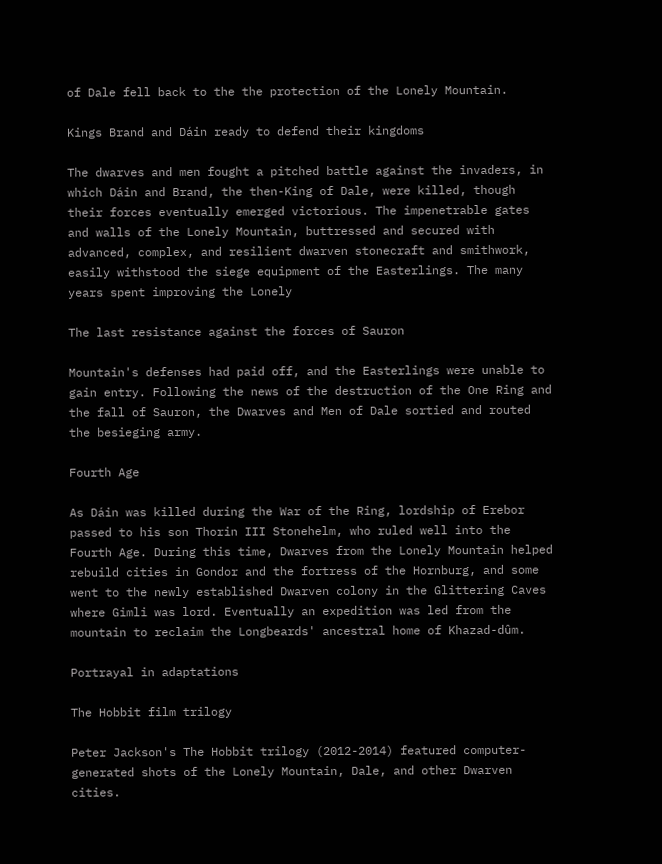of Dale fell back to the the protection of the Lonely Mountain.

Kings Brand and Dáin ready to defend their kingdoms

The dwarves and men fought a pitched battle against the invaders, in which Dáin and Brand, the then-King of Dale, were killed, though their forces eventually emerged victorious. The impenetrable gates and walls of the Lonely Mountain, buttressed and secured with advanced, complex, and resilient dwarven stonecraft and smithwork, easily withstood the siege equipment of the Easterlings. The many years spent improving the Lonely

The last resistance against the forces of Sauron

Mountain's defenses had paid off, and the Easterlings were unable to gain entry. Following the news of the destruction of the One Ring and the fall of Sauron, the Dwarves and Men of Dale sortied and routed the besieging army.

Fourth Age

As Dáin was killed during the War of the Ring, lordship of Erebor passed to his son Thorin III Stonehelm, who ruled well into the Fourth Age. During this time, Dwarves from the Lonely Mountain helped rebuild cities in Gondor and the fortress of the Hornburg, and some went to the newly established Dwarven colony in the Glittering Caves where Gimli was lord. Eventually an expedition was led from the mountain to reclaim the Longbeards' ancestral home of Khazad-dûm.

Portrayal in adaptations

The Hobbit film trilogy

Peter Jackson's The Hobbit trilogy (2012-2014) featured computer-generated shots of the Lonely Mountain, Dale, and other Dwarven cities.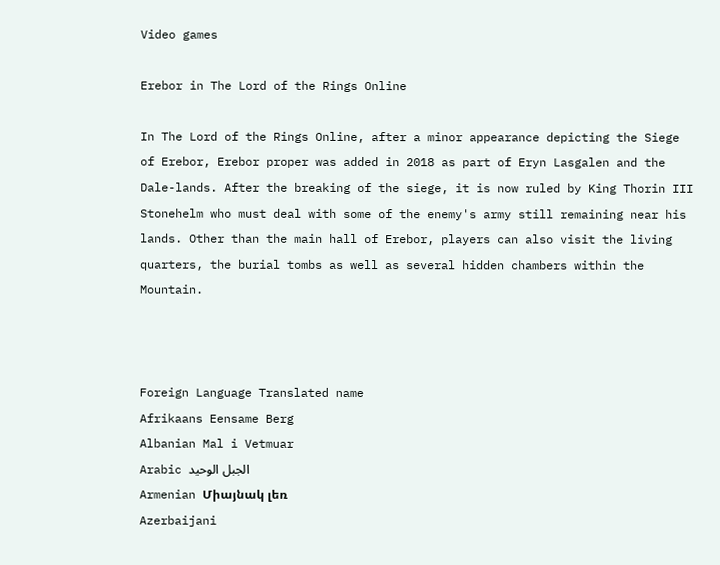Video games

Erebor in The Lord of the Rings Online

In The Lord of the Rings Online, after a minor appearance depicting the Siege of Erebor, Erebor proper was added in 2018 as part of Eryn Lasgalen and the Dale-lands. After the breaking of the siege, it is now ruled by King Thorin III Stonehelm who must deal with some of the enemy's army still remaining near his lands. Other than the main hall of Erebor, players can also visit the living quarters, the burial tombs as well as several hidden chambers within the Mountain.



Foreign Language Translated name
Afrikaans Eensame Berg
Albanian Mal i Vetmuar
Arabic الجبل الوحيد
Armenian Միայնակ լեռ
Azerbaijani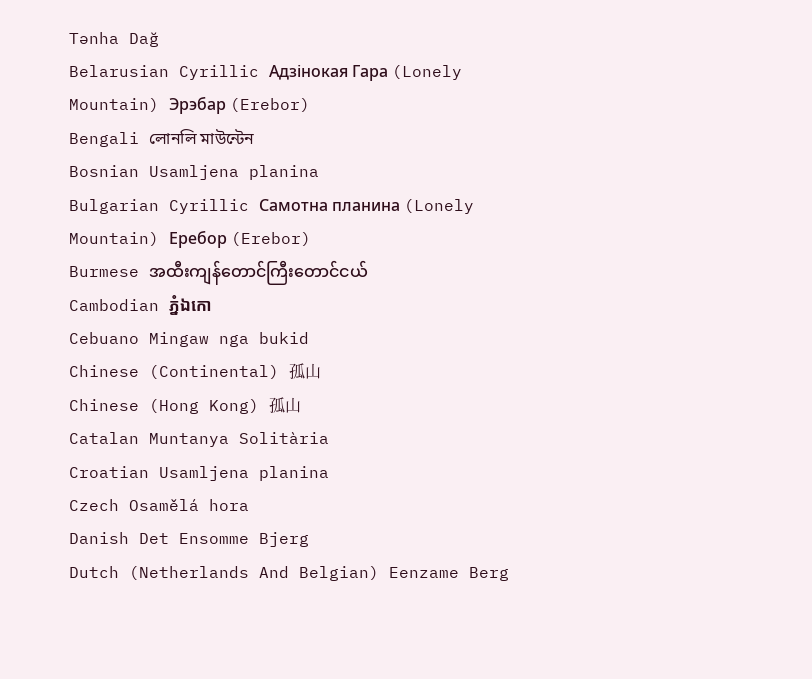Tənha Dağ
Belarusian Cyrillic Адзінокая Гара (Lonely Mountain) Эрэбар (Erebor)
Bengali লোনলি মাউন্টেন
Bosnian Usamljena planina
Bulgarian Cyrillic Самотна планина (Lonely Mountain) Еребор (Erebor)
Burmese အထီးကျန်တောင်ကြီးတောင်ငယ်
Cambodian ភ្នំឯកោ
Cebuano Mingaw nga bukid
Chinese (Continental) 孤山
Chinese (Hong Kong) 孤山
Catalan Muntanya Solitària
Croatian Usamljena planina
Czech Osamělá hora
Danish Det Ensomme Bjerg
Dutch (Netherlands And Belgian) Eenzame Berg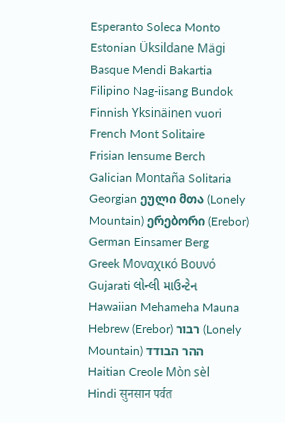Esperanto Soleca Monto
Estonian Üksildane Mägi
Basque Mendi Bakartia
Filipino Nag-iisang Bundok
Finnish Yksinäinen vuori
French Mont Solitaire
Frisian Iensume Berch
Galician Montaña Solitaria
Georgian ეული მთა (Lonely Mountain) ერებორი (Erebor)
German Einsamer Berg
Greek Μοναχικό Βουνό
Gujarati લોન્લી માઉન્ટેન
Hawaiian Mehameha Mauna
Hebrew (Erebor) רבור (Lonely Mountain) ההר הבודד
Haitian Creole Mòn sèl
Hindi सुनसान पर्वत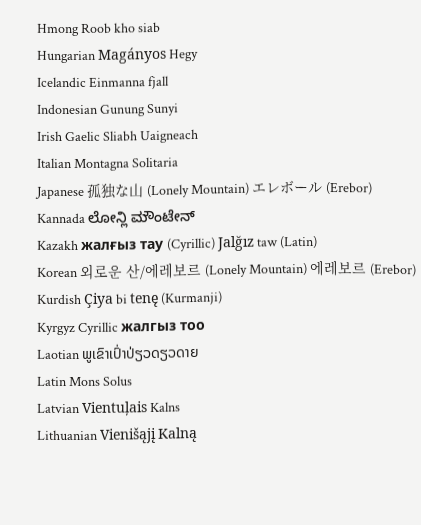Hmong Roob kho siab
Hungarian Magányos Hegy
Icelandic Einmanna fjall
Indonesian Gunung Sunyi
Irish Gaelic Sliabh Uaigneach
Italian Montagna Solitaria
Japanese 孤独な山 (Lonely Mountain) エレボール (Erebor)
Kannada ಲೋನ್ಲಿ ಮೌಂಟೇನ್
Kazakh жалғыз тау (Cyrillic) Jalğız taw (Latin)
Korean 외로운 산/에레보르 (Lonely Mountain) 에레보르 (Erebor)
Kurdish Çiya bi tenę (Kurmanji)
Kyrgyz Cyrillic жалгыз тоо
Laotian ພູເຂົາເປົ່າປ່ຽວດຽວດາຍ
Latin Mons Solus
Latvian Vientuļais Kalns
Lithuanian Vienišąjį Kalną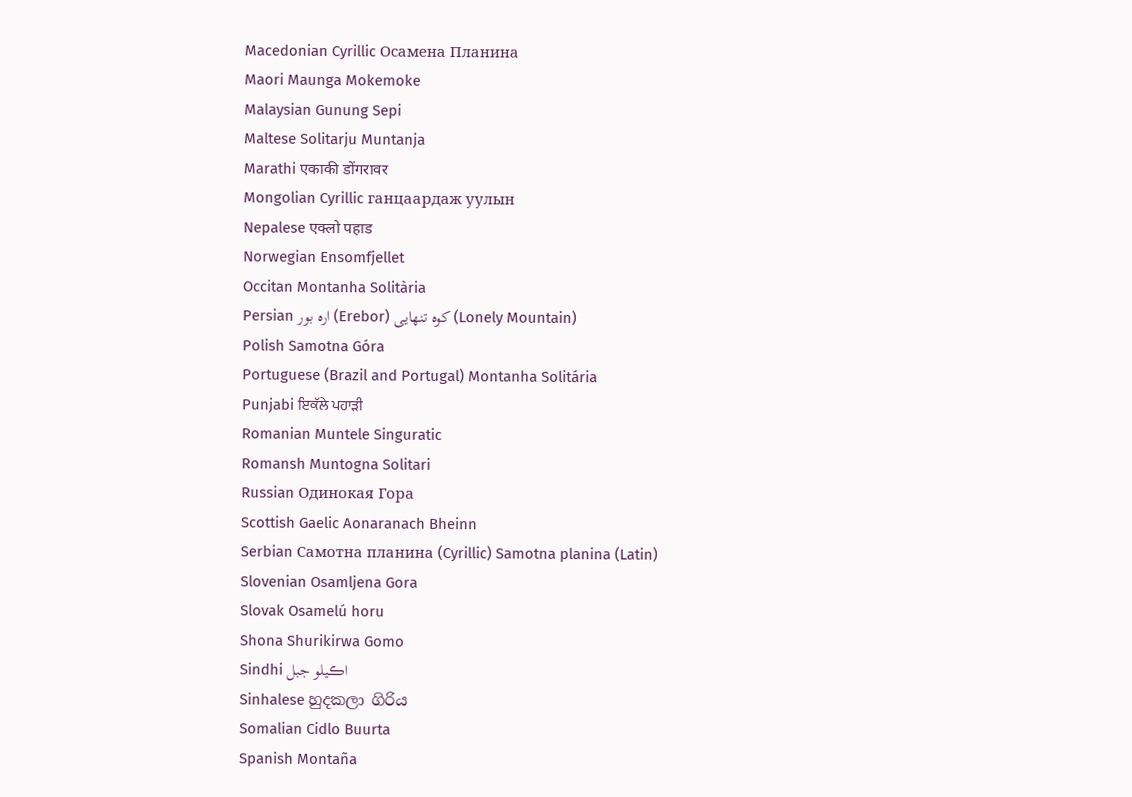Macedonian Cyrillic Осамена Планина
Maori Maunga Mokemoke
Malaysian Gunung Sepi
Maltese Solitarju Muntanja
Marathi एकाकी डोंगरावर
Mongolian Cyrillic ганцаардаж уулын
Nepalese एक्लो पहाड
Norwegian Ensomfjellet
Occitan Montanha Solitària
Persian اره بور (Erebor) کوه تنهایی (Lonely Mountain)
Polish Samotna Góra
Portuguese (Brazil and Portugal) Montanha Solitária
Punjabi ਇਕੱਲੇ ਪਹਾੜੀ
Romanian Muntele Singuratic
Romansh Muntogna Solitari
Russian Одинокая Гора
Scottish Gaelic Aonaranach Bheinn
Serbian Самотна планина (Cyrillic) Samotna planina (Latin)
Slovenian Osamljena Gora
Slovak Osamelú horu
Shona Shurikirwa Gomo
Sindhi اڪيلو جبل
Sinhalese හුදකලා ගිරිය
Somalian Cidlo Buurta
Spanish Montaña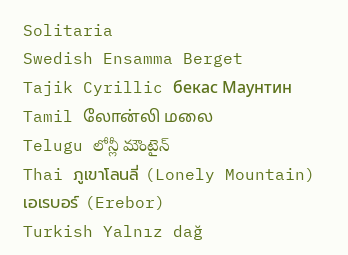Solitaria
Swedish Ensamma Berget
Tajik Cyrillic бекас Маунтин
Tamil லோன்லி மலை
Telugu లోన్లీ మౌంటైన్
Thai ภูเขาโลนลี่ (Lonely Mountain) เอเรบอร์ (Erebor)
Turkish Yalnız dağ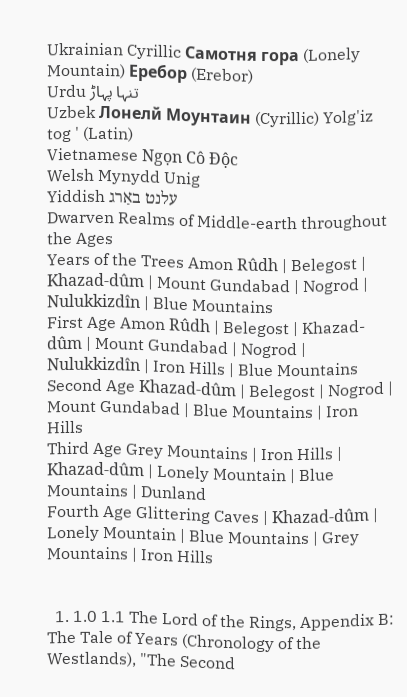Ukrainian Cyrillic Самотня гора (Lonely Mountain) Еребор (Erebor)
Urdu تنہا پہاڑ
Uzbek Лонелй Моунтаин (Cyrillic) Yolg'iz tog ' (Latin)
Vietnamese Ngọn Cô Độc
Welsh Mynydd Unig
Yiddish עלנט באַרג
Dwarven Realms of Middle-earth throughout the Ages
Years of the Trees Amon Rûdh | Belegost | Khazad-dûm | Mount Gundabad | Nogrod | Nulukkizdîn | Blue Mountains
First Age Amon Rûdh | Belegost | Khazad-dûm | Mount Gundabad | Nogrod | Nulukkizdîn | Iron Hills | Blue Mountains
Second Age Khazad-dûm | Belegost | Nogrod | Mount Gundabad | Blue Mountains | Iron Hills
Third Age Grey Mountains | Iron Hills | Khazad-dûm | Lonely Mountain | Blue Mountains | Dunland
Fourth Age Glittering Caves | Khazad-dûm | Lonely Mountain | Blue Mountains | Grey Mountains | Iron Hills


  1. 1.0 1.1 The Lord of the Rings, Appendix B: The Tale of Years (Chronology of the Westlands), "The Second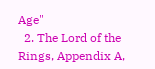Age"
  2. The Lord of the Rings, Appendix A,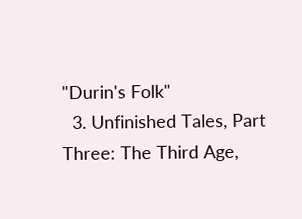"Durin's Folk"
  3. Unfinished Tales, Part Three: The Third Age,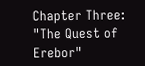Chapter Three: "The Quest of Erebor"